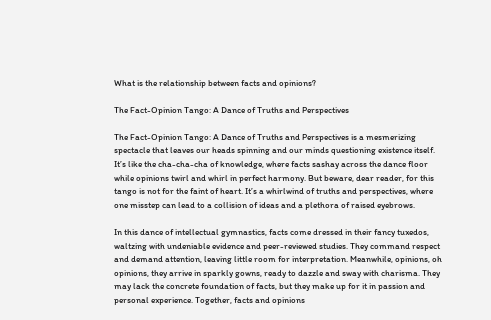What is the relationship between facts and opinions?

The Fact-Opinion Tango: A Dance of Truths and Perspectives

The Fact-Opinion Tango: A Dance of Truths and Perspectives is a mesmerizing spectacle that leaves our heads spinning and our minds questioning existence itself. It’s like the cha-cha-cha of knowledge, where facts sashay across the dance floor while opinions twirl and whirl in perfect harmony. But beware, dear reader, for this tango is not for the faint of heart. It’s a whirlwind of truths and perspectives, where one misstep can lead to a collision of ideas and a plethora of raised eyebrows.

In this dance of intellectual gymnastics, facts come dressed in their fancy tuxedos, waltzing with undeniable evidence and peer-reviewed studies. They command respect and demand attention, leaving little room for interpretation. Meanwhile, opinions, oh opinions, they arrive in sparkly gowns, ready to dazzle and sway with charisma. They may lack the concrete foundation of facts, but they make up for it in passion and personal experience. Together, facts and opinions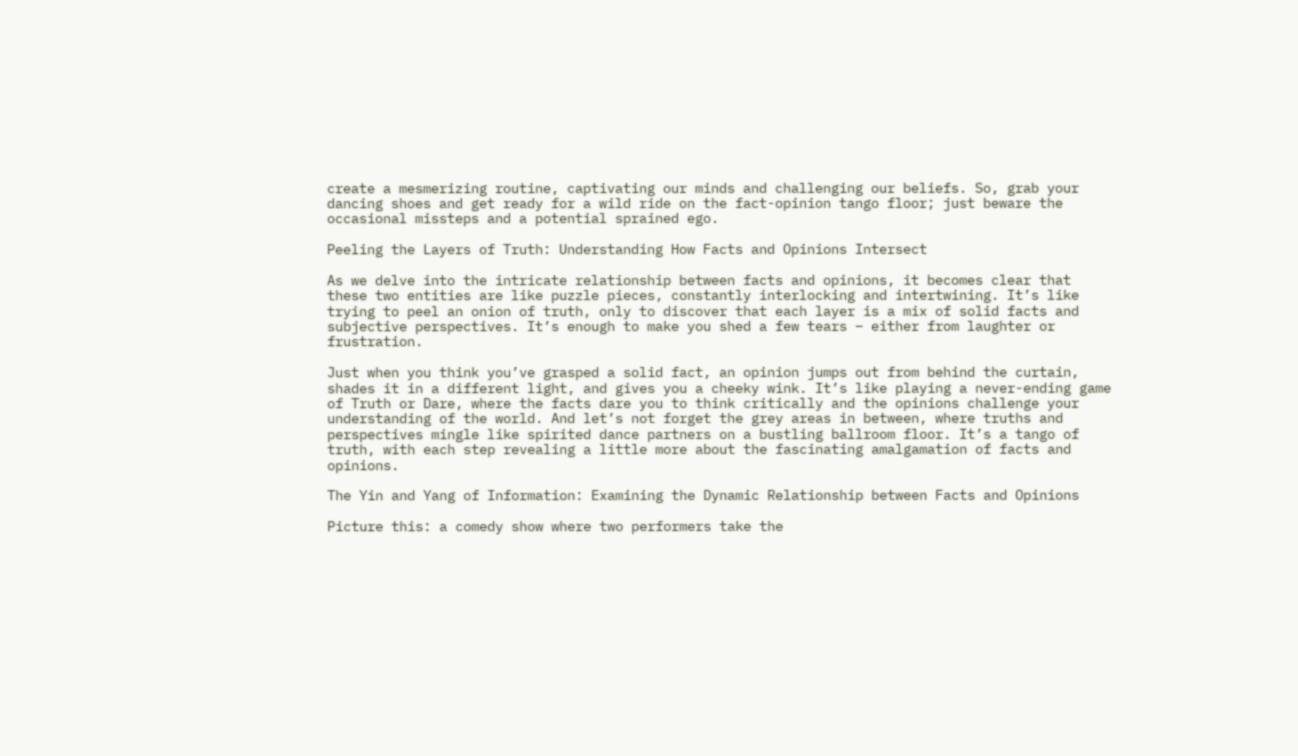create a mesmerizing routine, captivating our minds and challenging our beliefs. So, grab your dancing shoes and get ready for a wild ride on the fact-opinion tango floor; just beware the occasional missteps and a potential sprained ego.

Peeling the Layers of Truth: Understanding How Facts and Opinions Intersect

As we delve into the intricate relationship between facts and opinions, it becomes clear that these two entities are like puzzle pieces, constantly interlocking and intertwining. It’s like trying to peel an onion of truth, only to discover that each layer is a mix of solid facts and subjective perspectives. It’s enough to make you shed a few tears – either from laughter or frustration.

Just when you think you’ve grasped a solid fact, an opinion jumps out from behind the curtain, shades it in a different light, and gives you a cheeky wink. It’s like playing a never-ending game of Truth or Dare, where the facts dare you to think critically and the opinions challenge your understanding of the world. And let’s not forget the grey areas in between, where truths and perspectives mingle like spirited dance partners on a bustling ballroom floor. It’s a tango of truth, with each step revealing a little more about the fascinating amalgamation of facts and opinions.

The Yin and Yang of Information: Examining the Dynamic Relationship between Facts and Opinions

Picture this: a comedy show where two performers take the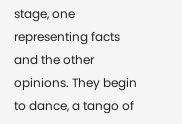stage, one representing facts and the other opinions. They begin to dance, a tango of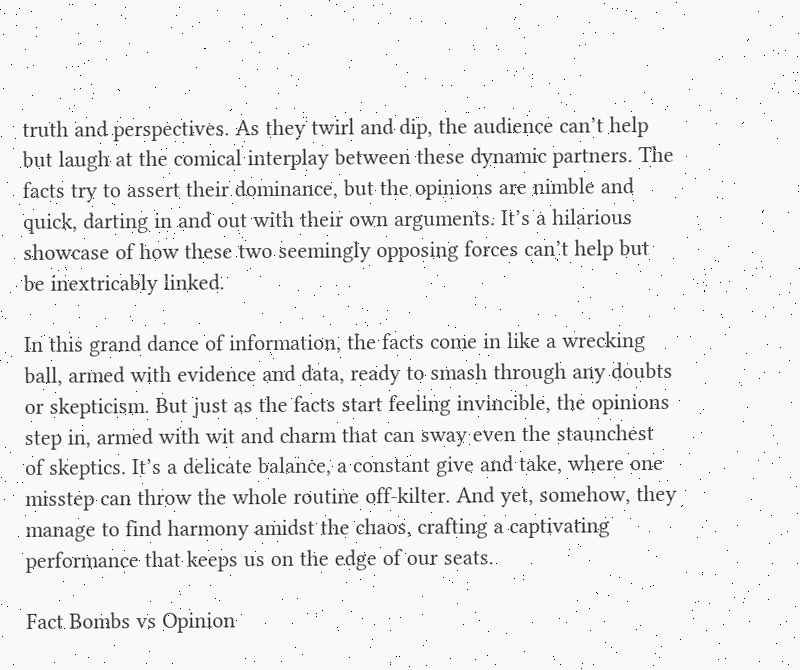truth and perspectives. As they twirl and dip, the audience can’t help but laugh at the comical interplay between these dynamic partners. The facts try to assert their dominance, but the opinions are nimble and quick, darting in and out with their own arguments. It’s a hilarious showcase of how these two seemingly opposing forces can’t help but be inextricably linked.

In this grand dance of information, the facts come in like a wrecking ball, armed with evidence and data, ready to smash through any doubts or skepticism. But just as the facts start feeling invincible, the opinions step in, armed with wit and charm that can sway even the staunchest of skeptics. It’s a delicate balance, a constant give and take, where one misstep can throw the whole routine off-kilter. And yet, somehow, they manage to find harmony amidst the chaos, crafting a captivating performance that keeps us on the edge of our seats.

Fact Bombs vs Opinion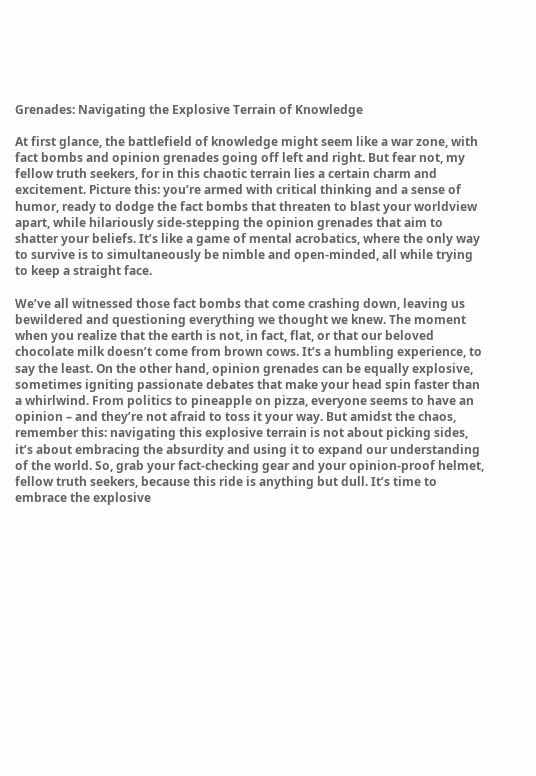Grenades: Navigating the Explosive Terrain of Knowledge

At first glance, the battlefield of knowledge might seem like a war zone, with fact bombs and opinion grenades going off left and right. But fear not, my fellow truth seekers, for in this chaotic terrain lies a certain charm and excitement. Picture this: you’re armed with critical thinking and a sense of humor, ready to dodge the fact bombs that threaten to blast your worldview apart, while hilariously side-stepping the opinion grenades that aim to shatter your beliefs. It’s like a game of mental acrobatics, where the only way to survive is to simultaneously be nimble and open-minded, all while trying to keep a straight face.

We’ve all witnessed those fact bombs that come crashing down, leaving us bewildered and questioning everything we thought we knew. The moment when you realize that the earth is not, in fact, flat, or that our beloved chocolate milk doesn’t come from brown cows. It’s a humbling experience, to say the least. On the other hand, opinion grenades can be equally explosive, sometimes igniting passionate debates that make your head spin faster than a whirlwind. From politics to pineapple on pizza, everyone seems to have an opinion – and they’re not afraid to toss it your way. But amidst the chaos, remember this: navigating this explosive terrain is not about picking sides, it’s about embracing the absurdity and using it to expand our understanding of the world. So, grab your fact-checking gear and your opinion-proof helmet, fellow truth seekers, because this ride is anything but dull. It’s time to embrace the explosive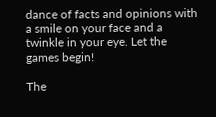dance of facts and opinions with a smile on your face and a twinkle in your eye. Let the games begin!

The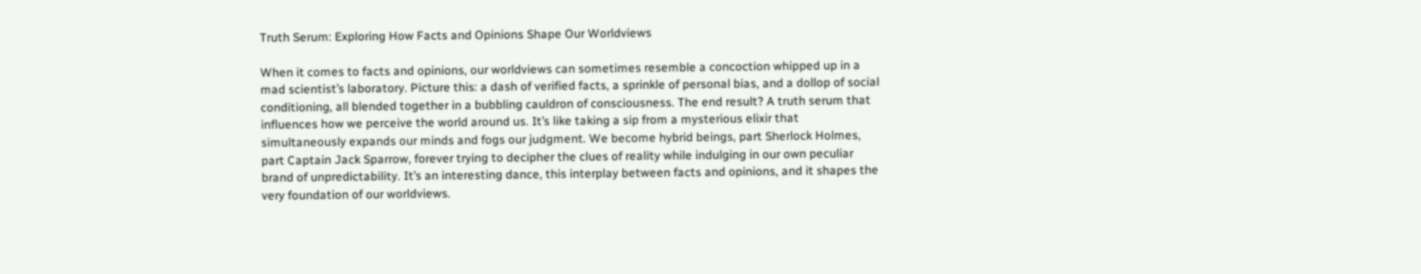Truth Serum: Exploring How Facts and Opinions Shape Our Worldviews

When it comes to facts and opinions, our worldviews can sometimes resemble a concoction whipped up in a mad scientist’s laboratory. Picture this: a dash of verified facts, a sprinkle of personal bias, and a dollop of social conditioning, all blended together in a bubbling cauldron of consciousness. The end result? A truth serum that influences how we perceive the world around us. It’s like taking a sip from a mysterious elixir that simultaneously expands our minds and fogs our judgment. We become hybrid beings, part Sherlock Holmes, part Captain Jack Sparrow, forever trying to decipher the clues of reality while indulging in our own peculiar brand of unpredictability. It’s an interesting dance, this interplay between facts and opinions, and it shapes the very foundation of our worldviews.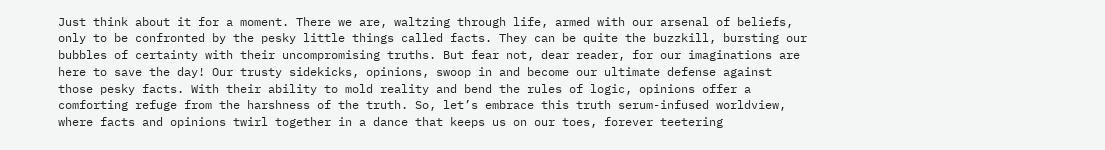Just think about it for a moment. There we are, waltzing through life, armed with our arsenal of beliefs, only to be confronted by the pesky little things called facts. They can be quite the buzzkill, bursting our bubbles of certainty with their uncompromising truths. But fear not, dear reader, for our imaginations are here to save the day! Our trusty sidekicks, opinions, swoop in and become our ultimate defense against those pesky facts. With their ability to mold reality and bend the rules of logic, opinions offer a comforting refuge from the harshness of the truth. So, let’s embrace this truth serum-infused worldview, where facts and opinions twirl together in a dance that keeps us on our toes, forever teetering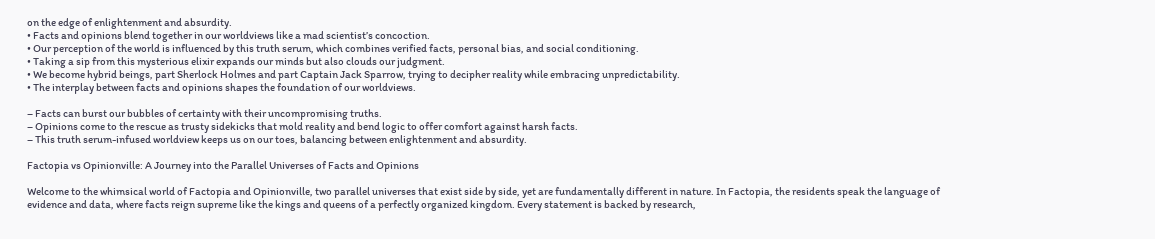on the edge of enlightenment and absurdity.
• Facts and opinions blend together in our worldviews like a mad scientist’s concoction.
• Our perception of the world is influenced by this truth serum, which combines verified facts, personal bias, and social conditioning.
• Taking a sip from this mysterious elixir expands our minds but also clouds our judgment.
• We become hybrid beings, part Sherlock Holmes and part Captain Jack Sparrow, trying to decipher reality while embracing unpredictability.
• The interplay between facts and opinions shapes the foundation of our worldviews.

– Facts can burst our bubbles of certainty with their uncompromising truths.
– Opinions come to the rescue as trusty sidekicks that mold reality and bend logic to offer comfort against harsh facts.
– This truth serum-infused worldview keeps us on our toes, balancing between enlightenment and absurdity.

Factopia vs Opinionville: A Journey into the Parallel Universes of Facts and Opinions

Welcome to the whimsical world of Factopia and Opinionville, two parallel universes that exist side by side, yet are fundamentally different in nature. In Factopia, the residents speak the language of evidence and data, where facts reign supreme like the kings and queens of a perfectly organized kingdom. Every statement is backed by research,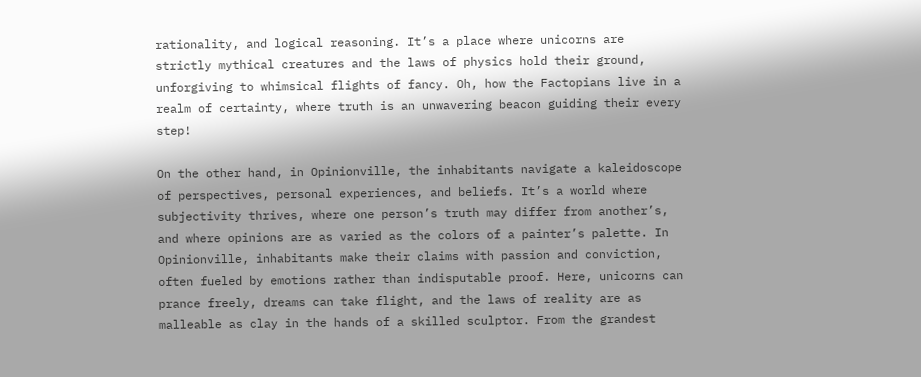rationality, and logical reasoning. It’s a place where unicorns are strictly mythical creatures and the laws of physics hold their ground, unforgiving to whimsical flights of fancy. Oh, how the Factopians live in a realm of certainty, where truth is an unwavering beacon guiding their every step!

On the other hand, in Opinionville, the inhabitants navigate a kaleidoscope of perspectives, personal experiences, and beliefs. It’s a world where subjectivity thrives, where one person’s truth may differ from another’s, and where opinions are as varied as the colors of a painter’s palette. In Opinionville, inhabitants make their claims with passion and conviction, often fueled by emotions rather than indisputable proof. Here, unicorns can prance freely, dreams can take flight, and the laws of reality are as malleable as clay in the hands of a skilled sculptor. From the grandest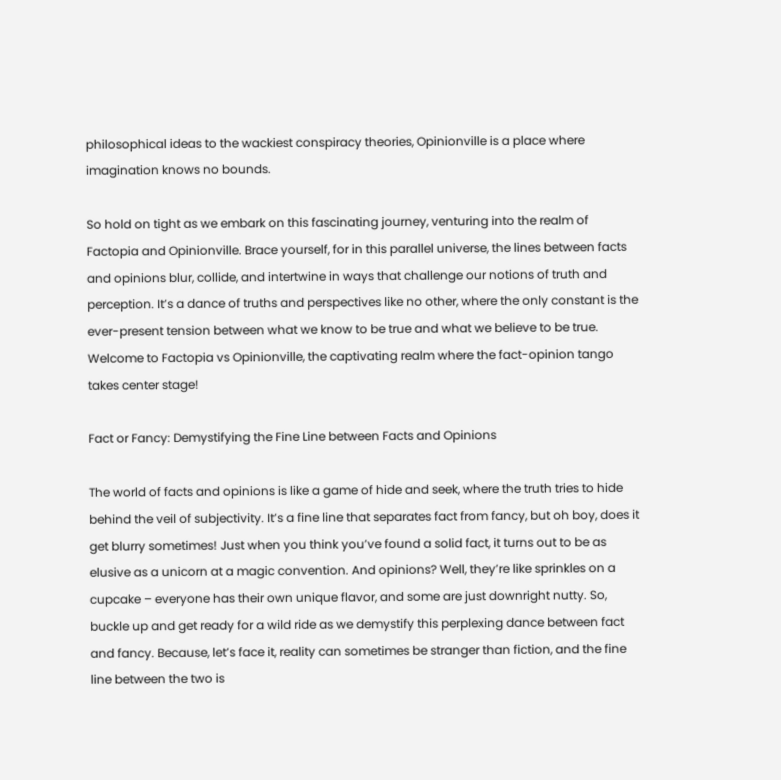philosophical ideas to the wackiest conspiracy theories, Opinionville is a place where imagination knows no bounds.

So hold on tight as we embark on this fascinating journey, venturing into the realm of Factopia and Opinionville. Brace yourself, for in this parallel universe, the lines between facts and opinions blur, collide, and intertwine in ways that challenge our notions of truth and perception. It’s a dance of truths and perspectives like no other, where the only constant is the ever-present tension between what we know to be true and what we believe to be true. Welcome to Factopia vs Opinionville, the captivating realm where the fact-opinion tango takes center stage!

Fact or Fancy: Demystifying the Fine Line between Facts and Opinions

The world of facts and opinions is like a game of hide and seek, where the truth tries to hide behind the veil of subjectivity. It’s a fine line that separates fact from fancy, but oh boy, does it get blurry sometimes! Just when you think you’ve found a solid fact, it turns out to be as elusive as a unicorn at a magic convention. And opinions? Well, they’re like sprinkles on a cupcake – everyone has their own unique flavor, and some are just downright nutty. So, buckle up and get ready for a wild ride as we demystify this perplexing dance between fact and fancy. Because, let’s face it, reality can sometimes be stranger than fiction, and the fine line between the two is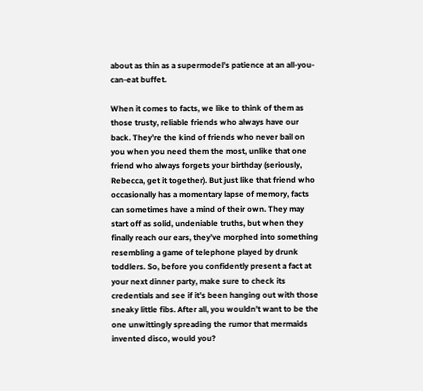about as thin as a supermodel’s patience at an all-you-can-eat buffet.

When it comes to facts, we like to think of them as those trusty, reliable friends who always have our back. They’re the kind of friends who never bail on you when you need them the most, unlike that one friend who always forgets your birthday (seriously, Rebecca, get it together). But just like that friend who occasionally has a momentary lapse of memory, facts can sometimes have a mind of their own. They may start off as solid, undeniable truths, but when they finally reach our ears, they’ve morphed into something resembling a game of telephone played by drunk toddlers. So, before you confidently present a fact at your next dinner party, make sure to check its credentials and see if it’s been hanging out with those sneaky little fibs. After all, you wouldn’t want to be the one unwittingly spreading the rumor that mermaids invented disco, would you?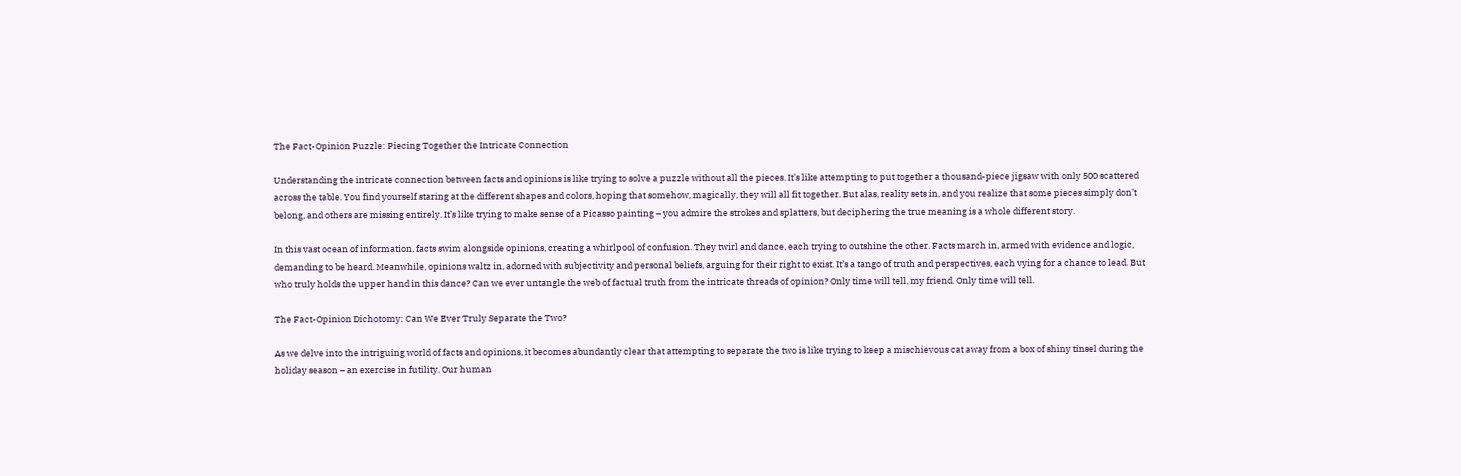The Fact-Opinion Puzzle: Piecing Together the Intricate Connection

Understanding the intricate connection between facts and opinions is like trying to solve a puzzle without all the pieces. It’s like attempting to put together a thousand-piece jigsaw with only 500 scattered across the table. You find yourself staring at the different shapes and colors, hoping that somehow, magically, they will all fit together. But alas, reality sets in, and you realize that some pieces simply don’t belong, and others are missing entirely. It’s like trying to make sense of a Picasso painting – you admire the strokes and splatters, but deciphering the true meaning is a whole different story.

In this vast ocean of information, facts swim alongside opinions, creating a whirlpool of confusion. They twirl and dance, each trying to outshine the other. Facts march in, armed with evidence and logic, demanding to be heard. Meanwhile, opinions waltz in, adorned with subjectivity and personal beliefs, arguing for their right to exist. It’s a tango of truth and perspectives, each vying for a chance to lead. But who truly holds the upper hand in this dance? Can we ever untangle the web of factual truth from the intricate threads of opinion? Only time will tell, my friend. Only time will tell.

The Fact-Opinion Dichotomy: Can We Ever Truly Separate the Two?

As we delve into the intriguing world of facts and opinions, it becomes abundantly clear that attempting to separate the two is like trying to keep a mischievous cat away from a box of shiny tinsel during the holiday season – an exercise in futility. Our human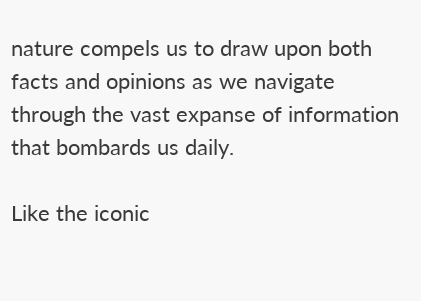nature compels us to draw upon both facts and opinions as we navigate through the vast expanse of information that bombards us daily.

Like the iconic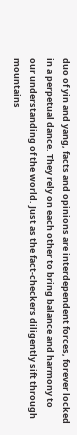duo of yin and yang, facts and opinions are interdependent forces, forever locked in a perpetual dance. They rely on each other to bring balance and harmony to our understanding of the world. Just as the fact-checkers diligently sift through mountains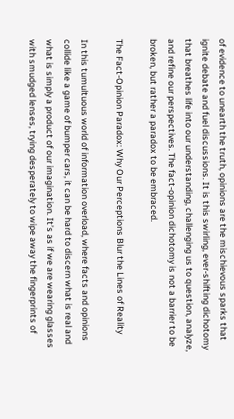of evidence to unearth the truth, opinions are the mischievous sparks that ignite debate and fuel discussions. It is this swirling, ever-shifting dichotomy that breathes life into our understanding, challenging us to question, analyze, and refine our perspectives. The fact-opinion dichotomy is not a barrier to be broken, but rather a paradox to be embraced.

The Fact-Opinion Paradox: Why Our Perceptions Blur the Lines of Reality

In this tumultuous world of information overload, where facts and opinions collide like a game of bumper cars, it can be hard to discern what is real and what is simply a product of our imagination. It’s as if we are wearing glasses with smudged lenses, trying desperately to wipe away the fingerprints of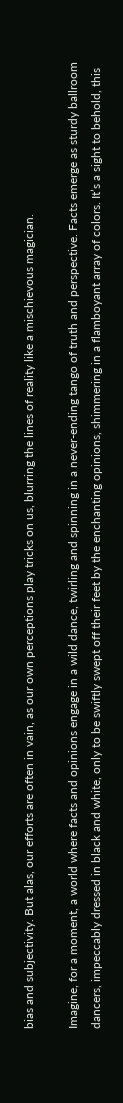bias and subjectivity. But alas, our efforts are often in vain, as our own perceptions play tricks on us, blurring the lines of reality like a mischievous magician.

Imagine, for a moment, a world where facts and opinions engage in a wild dance, twirling and spinning in a never-ending tango of truth and perspective. Facts emerge as sturdy ballroom dancers, impeccably dressed in black and white, only to be swiftly swept off their feet by the enchanting opinions, shimmering in a flamboyant array of colors. It’s a sight to behold, this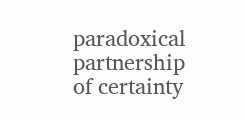paradoxical partnership of certainty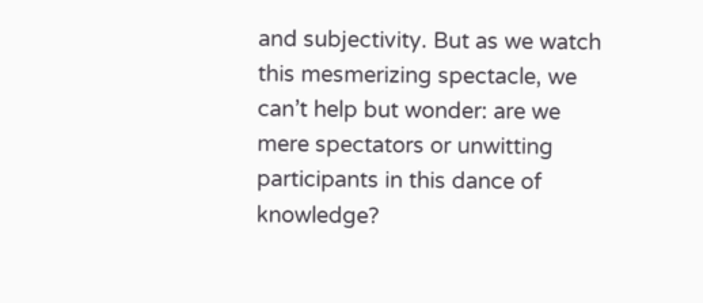and subjectivity. But as we watch this mesmerizing spectacle, we can’t help but wonder: are we mere spectators or unwitting participants in this dance of knowledge?